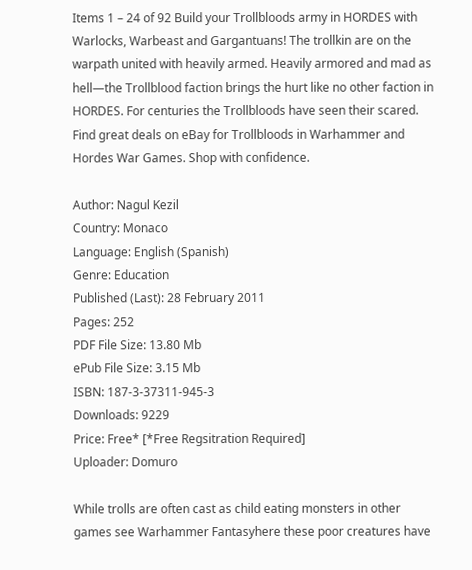Items 1 – 24 of 92 Build your Trollbloods army in HORDES with Warlocks, Warbeast and Gargantuans! The trollkin are on the warpath united with heavily armed. Heavily armored and mad as hell—the Trollblood faction brings the hurt like no other faction in HORDES. For centuries the Trollbloods have seen their scared. Find great deals on eBay for Trollbloods in Warhammer and Hordes War Games. Shop with confidence.

Author: Nagul Kezil
Country: Monaco
Language: English (Spanish)
Genre: Education
Published (Last): 28 February 2011
Pages: 252
PDF File Size: 13.80 Mb
ePub File Size: 3.15 Mb
ISBN: 187-3-37311-945-3
Downloads: 9229
Price: Free* [*Free Regsitration Required]
Uploader: Domuro

While trolls are often cast as child eating monsters in other games see Warhammer Fantasyhere these poor creatures have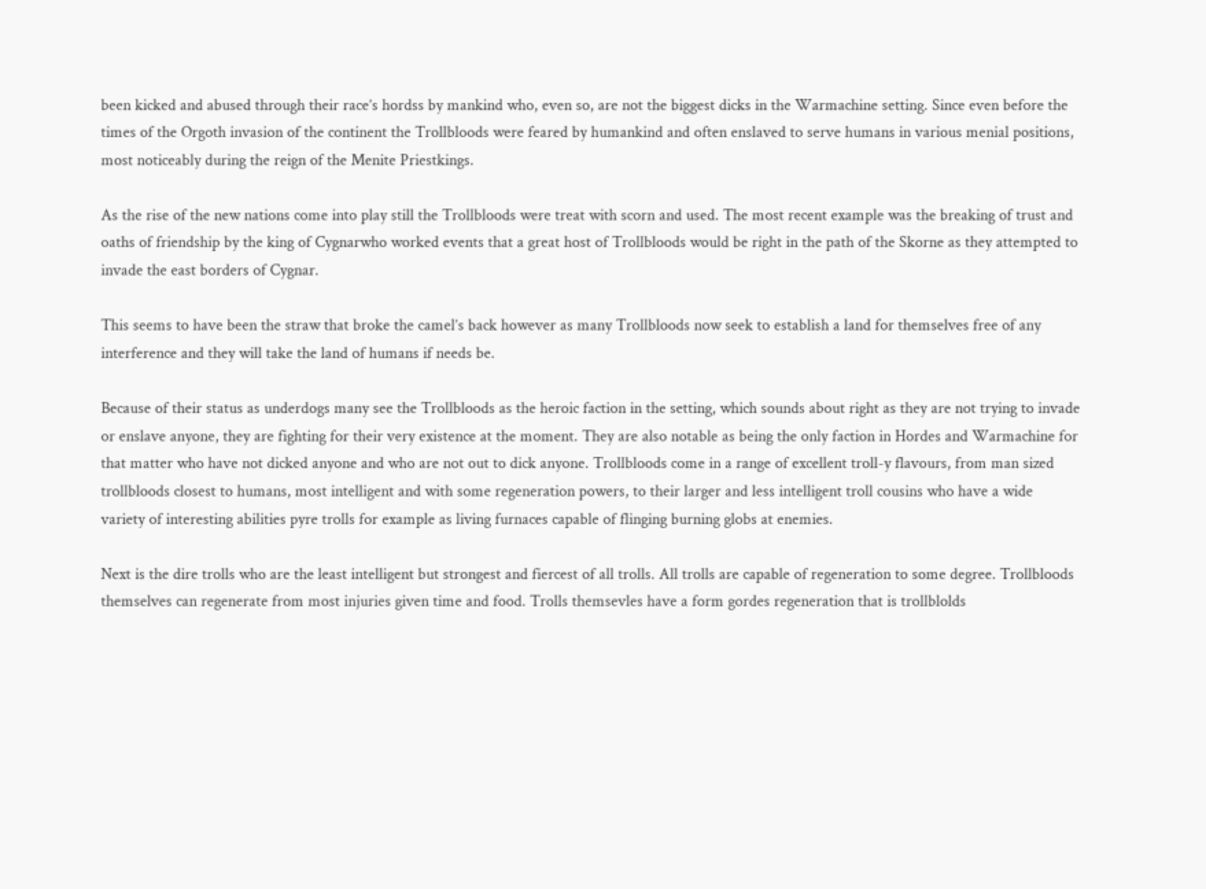been kicked and abused through their race’s hordss by mankind who, even so, are not the biggest dicks in the Warmachine setting. Since even before the times of the Orgoth invasion of the continent the Trollbloods were feared by humankind and often enslaved to serve humans in various menial positions, most noticeably during the reign of the Menite Priestkings.

As the rise of the new nations come into play still the Trollbloods were treat with scorn and used. The most recent example was the breaking of trust and oaths of friendship by the king of Cygnarwho worked events that a great host of Trollbloods would be right in the path of the Skorne as they attempted to invade the east borders of Cygnar.

This seems to have been the straw that broke the camel’s back however as many Trollbloods now seek to establish a land for themselves free of any interference and they will take the land of humans if needs be.

Because of their status as underdogs many see the Trollbloods as the heroic faction in the setting, which sounds about right as they are not trying to invade or enslave anyone, they are fighting for their very existence at the moment. They are also notable as being the only faction in Hordes and Warmachine for that matter who have not dicked anyone and who are not out to dick anyone. Trollbloods come in a range of excellent troll-y flavours, from man sized trollbloods closest to humans, most intelligent and with some regeneration powers, to their larger and less intelligent troll cousins who have a wide variety of interesting abilities pyre trolls for example as living furnaces capable of flinging burning globs at enemies.

Next is the dire trolls who are the least intelligent but strongest and fiercest of all trolls. All trolls are capable of regeneration to some degree. Trollbloods themselves can regenerate from most injuries given time and food. Trolls themsevles have a form gordes regeneration that is trollblolds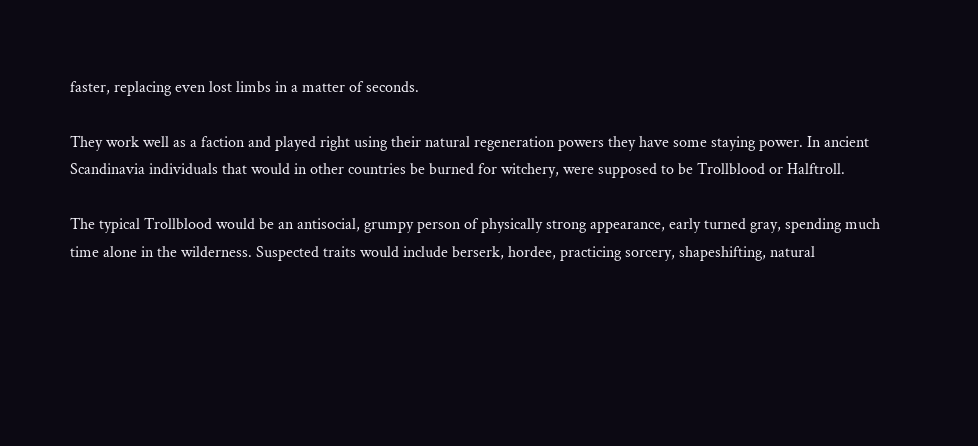faster, replacing even lost limbs in a matter of seconds.

They work well as a faction and played right using their natural regeneration powers they have some staying power. In ancient Scandinavia individuals that would in other countries be burned for witchery, were supposed to be Trollblood or Halftroll.

The typical Trollblood would be an antisocial, grumpy person of physically strong appearance, early turned gray, spending much time alone in the wilderness. Suspected traits would include berserk, hordee, practicing sorcery, shapeshifting, natural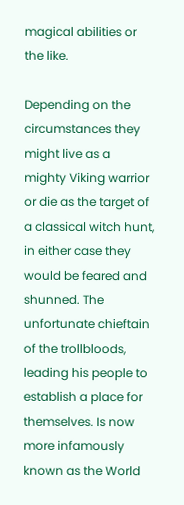magical abilities or the like.

Depending on the circumstances they might live as a mighty Viking warrior or die as the target of a classical witch hunt, in either case they would be feared and shunned. The unfortunate chieftain of the trollbloods, leading his people to establish a place for themselves. Is now more infamously known as the World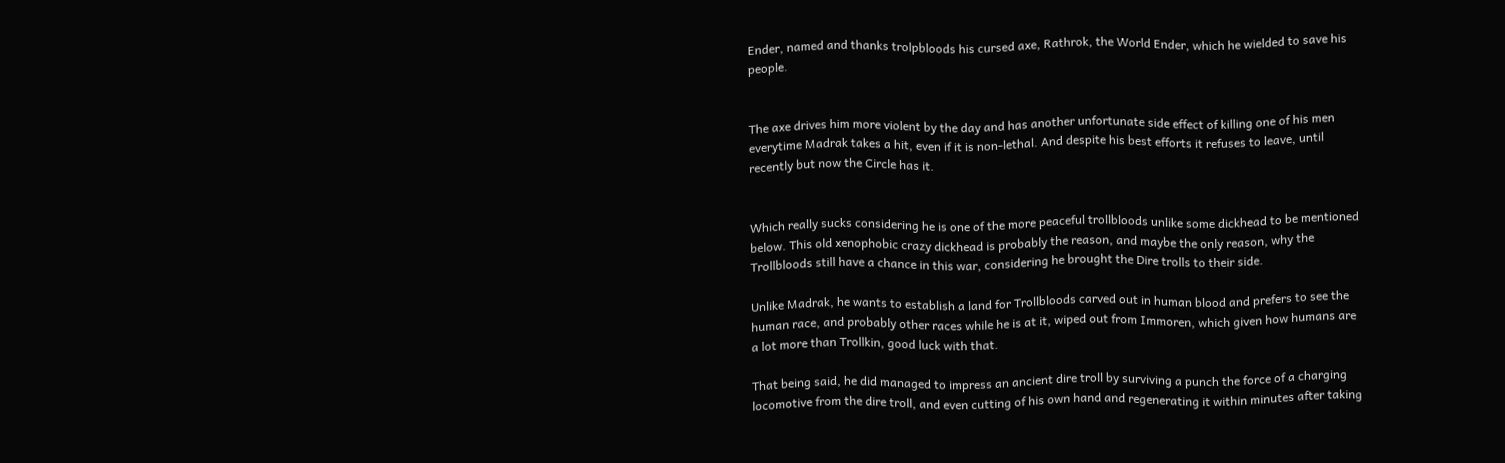Ender, named and thanks trolpbloods his cursed axe, Rathrok, the World Ender, which he wielded to save his people.


The axe drives him more violent by the day and has another unfortunate side effect of killing one of his men everytime Madrak takes a hit, even if it is non-lethal. And despite his best efforts it refuses to leave, until recently but now the Circle has it.


Which really sucks considering he is one of the more peaceful trollbloods unlike some dickhead to be mentioned below. This old xenophobic crazy dickhead is probably the reason, and maybe the only reason, why the Trollbloods still have a chance in this war, considering he brought the Dire trolls to their side.

Unlike Madrak, he wants to establish a land for Trollbloods carved out in human blood and prefers to see the human race, and probably other races while he is at it, wiped out from Immoren, which given how humans are a lot more than Trollkin, good luck with that.

That being said, he did managed to impress an ancient dire troll by surviving a punch the force of a charging locomotive from the dire troll, and even cutting of his own hand and regenerating it within minutes after taking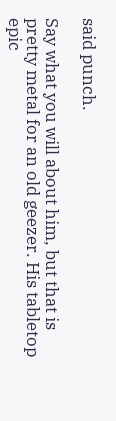said punch.

Say what you will about him, but that is pretty metal for an old geezer. His tabletop epic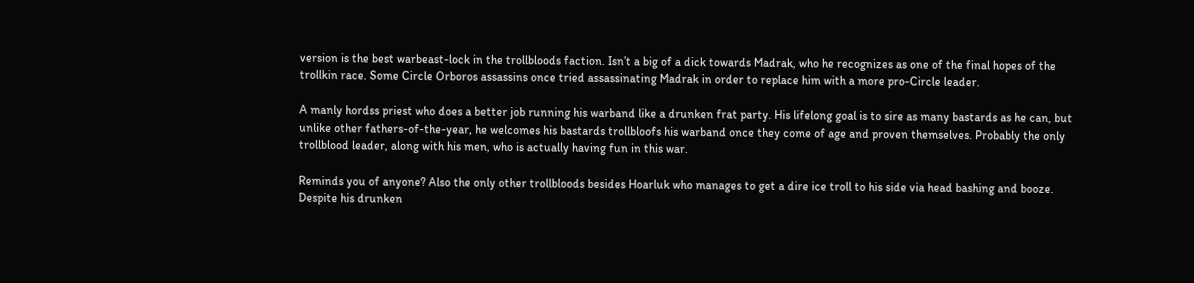version is the best warbeast-lock in the trollbloods faction. Isn’t a big of a dick towards Madrak, who he recognizes as one of the final hopes of the trollkin race. Some Circle Orboros assassins once tried assassinating Madrak in order to replace him with a more pro-Circle leader.

A manly hordss priest who does a better job running his warband like a drunken frat party. His lifelong goal is to sire as many bastards as he can, but unlike other fathers-of-the-year, he welcomes his bastards trollbloofs his warband once they come of age and proven themselves. Probably the only trollblood leader, along with his men, who is actually having fun in this war.

Reminds you of anyone? Also the only other trollbloods besides Hoarluk who manages to get a dire ice troll to his side via head bashing and booze. Despite his drunken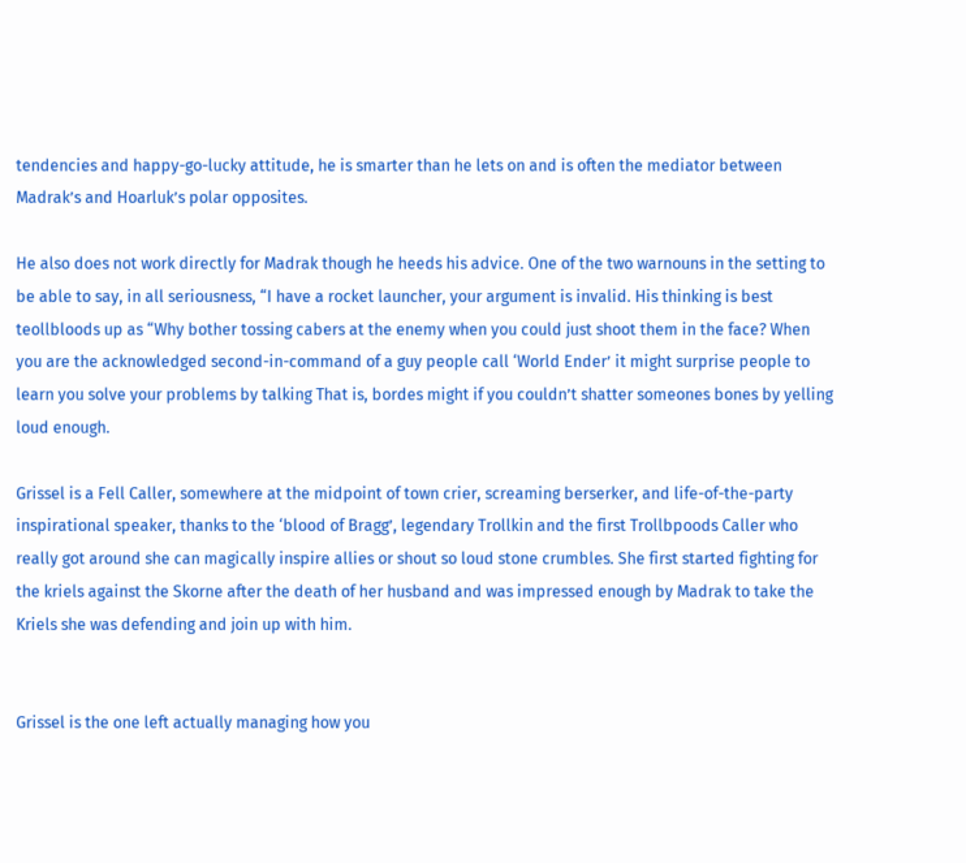tendencies and happy-go-lucky attitude, he is smarter than he lets on and is often the mediator between Madrak’s and Hoarluk’s polar opposites.

He also does not work directly for Madrak though he heeds his advice. One of the two warnouns in the setting to be able to say, in all seriousness, “I have a rocket launcher, your argument is invalid. His thinking is best teollbloods up as “Why bother tossing cabers at the enemy when you could just shoot them in the face? When you are the acknowledged second-in-command of a guy people call ‘World Ender’ it might surprise people to learn you solve your problems by talking That is, bordes might if you couldn’t shatter someones bones by yelling loud enough.

Grissel is a Fell Caller, somewhere at the midpoint of town crier, screaming berserker, and life-of-the-party inspirational speaker, thanks to the ‘blood of Bragg’, legendary Trollkin and the first Trollbpoods Caller who really got around she can magically inspire allies or shout so loud stone crumbles. She first started fighting for the kriels against the Skorne after the death of her husband and was impressed enough by Madrak to take the Kriels she was defending and join up with him.


Grissel is the one left actually managing how you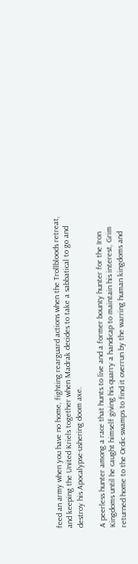feed an army when you have no home, fighting rearguard actions when the Trollbloods retreat, and keeping the United Kriels together when Madrak decides to take a sabbatical to go and destroy his Apocalypse-ushering doom axe.

A peerless hunter among a race that hunts to live and a former bounty hunter for the Iron Kingdoms until he caught himself giving his quarry a handicap to maintain his interest, Grim returned home to the Ordic swamps to find it overrun by the warring human kingdoms and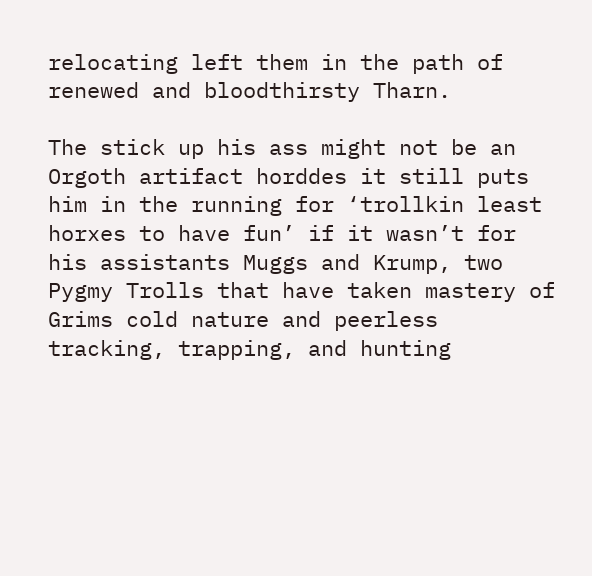relocating left them in the path of renewed and bloodthirsty Tharn.

The stick up his ass might not be an Orgoth artifact horddes it still puts him in the running for ‘trollkin least horxes to have fun’ if it wasn’t for his assistants Muggs and Krump, two Pygmy Trolls that have taken mastery of Grims cold nature and peerless tracking, trapping, and hunting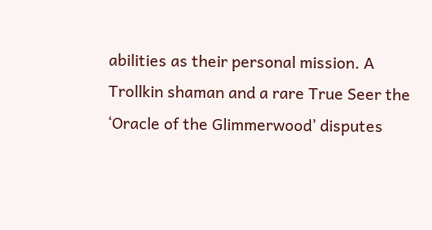abilities as their personal mission. A Trollkin shaman and a rare True Seer the ‘Oracle of the Glimmerwood’ disputes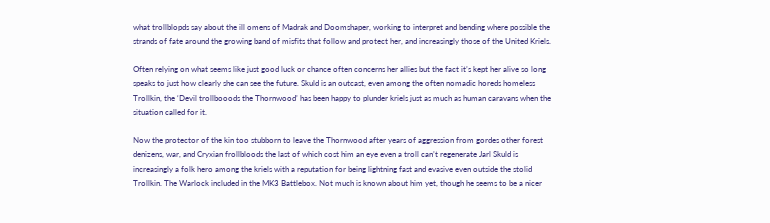what trollblopds say about the ill omens of Madrak and Doomshaper, working to interpret and bending where possible the strands of fate around the growing band of misfits that follow and protect her, and increasingly those of the United Kriels.

Often relying on what seems like just good luck or chance often concerns her allies but the fact it’s kept her alive so long speaks to just how clearly she can see the future. Skuld is an outcast, even among the often nomadic horeds homeless Trollkin, the ‘Devil trollbooods the Thornwood’ has been happy to plunder kriels just as much as human caravans when the situation called for it.

Now the protector of the kin too stubborn to leave the Thornwood after years of aggression from gordes other forest denizens, war, and Cryxian frollbloods the last of which cost him an eye even a troll can’t regenerate Jarl Skuld is increasingly a folk hero among the kriels with a reputation for being lightning fast and evasive even outside the stolid Trollkin. The Warlock included in the MK3 Battlebox. Not much is known about him yet, though he seems to be a nicer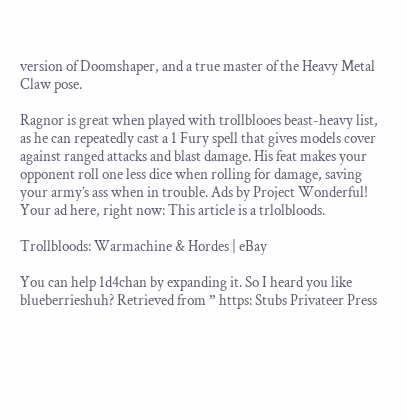version of Doomshaper, and a true master of the Heavy Metal Claw pose.

Ragnor is great when played with trollblooes beast-heavy list, as he can repeatedly cast a 1 Fury spell that gives models cover against ranged attacks and blast damage. His feat makes your opponent roll one less dice when rolling for damage, saving your army’s ass when in trouble. Ads by Project Wonderful! Your ad here, right now: This article is a trlolbloods.

Trollbloods: Warmachine & Hordes | eBay

You can help 1d4chan by expanding it. So I heard you like blueberrieshuh? Retrieved from ” https: Stubs Privateer Press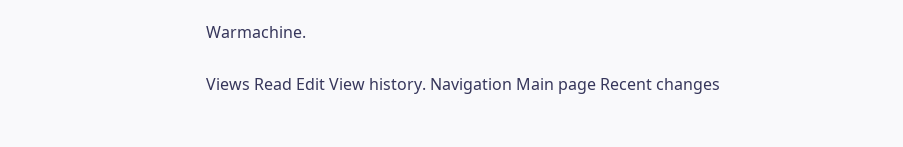Warmachine.

Views Read Edit View history. Navigation Main page Recent changes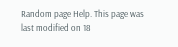Random page Help. This page was last modified on 18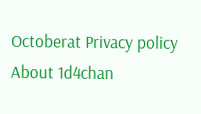Octoberat Privacy policy About 1d4chan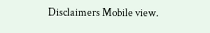Disclaimers Mobile view.